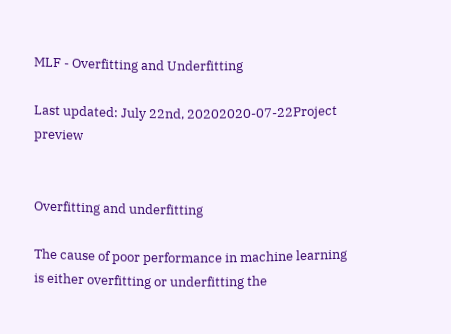MLF - Overfitting and Underfitting

Last updated: July 22nd, 20202020-07-22Project preview


Overfitting and underfitting

The cause of poor performance in machine learning is either overfitting or underfitting the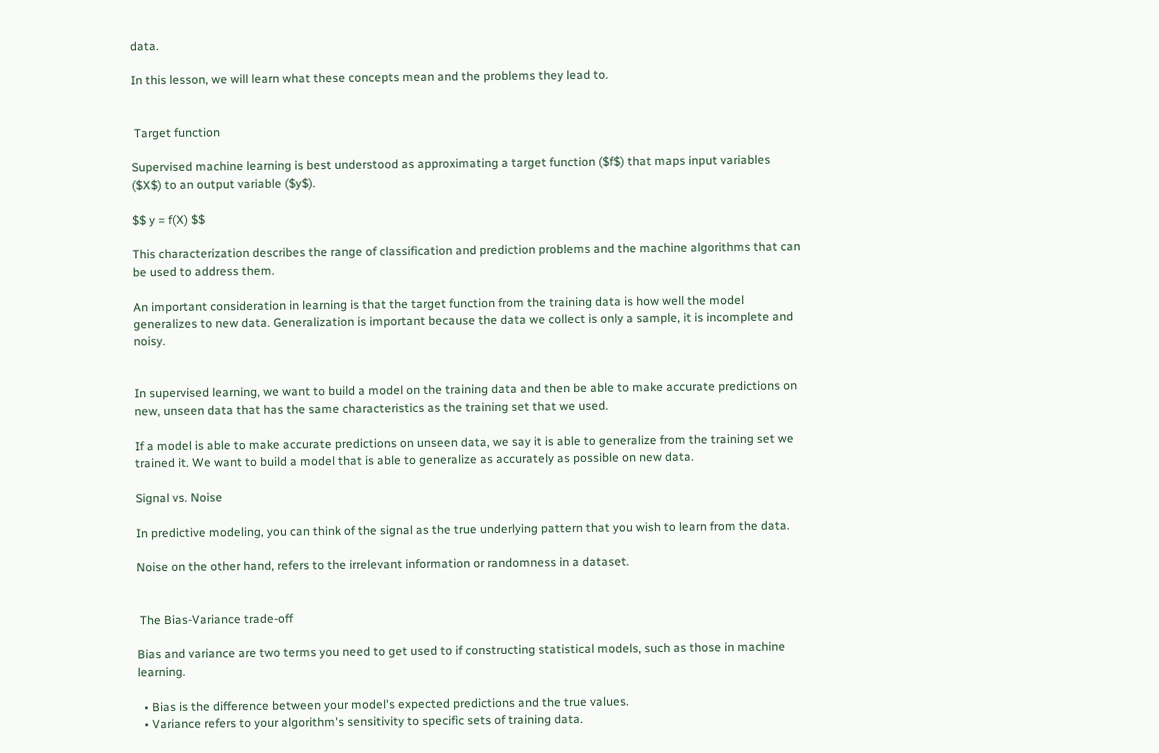data.

In this lesson, we will learn what these concepts mean and the problems they lead to.


 Target function

Supervised machine learning is best understood as approximating a target function ($f$) that maps input variables ($X$) to an output variable ($y$).

$$ y = f(X) $$

This characterization describes the range of classification and prediction problems and the machine algorithms that can be used to address them.

An important consideration in learning is that the target function from the training data is how well the model generalizes to new data. Generalization is important because the data we collect is only a sample, it is incomplete and noisy.


In supervised learning, we want to build a model on the training data and then be able to make accurate predictions on new, unseen data that has the same characteristics as the training set that we used.

If a model is able to make accurate predictions on unseen data, we say it is able to generalize from the training set we trained it. We want to build a model that is able to generalize as accurately as possible on new data.

Signal vs. Noise

In predictive modeling, you can think of the signal as the true underlying pattern that you wish to learn from the data.

Noise on the other hand, refers to the irrelevant information or randomness in a dataset.


 The Bias-Variance trade-off

Bias and variance are two terms you need to get used to if constructing statistical models, such as those in machine learning.

  • Bias is the difference between your model's expected predictions and the true values.
  • Variance refers to your algorithm's sensitivity to specific sets of training data.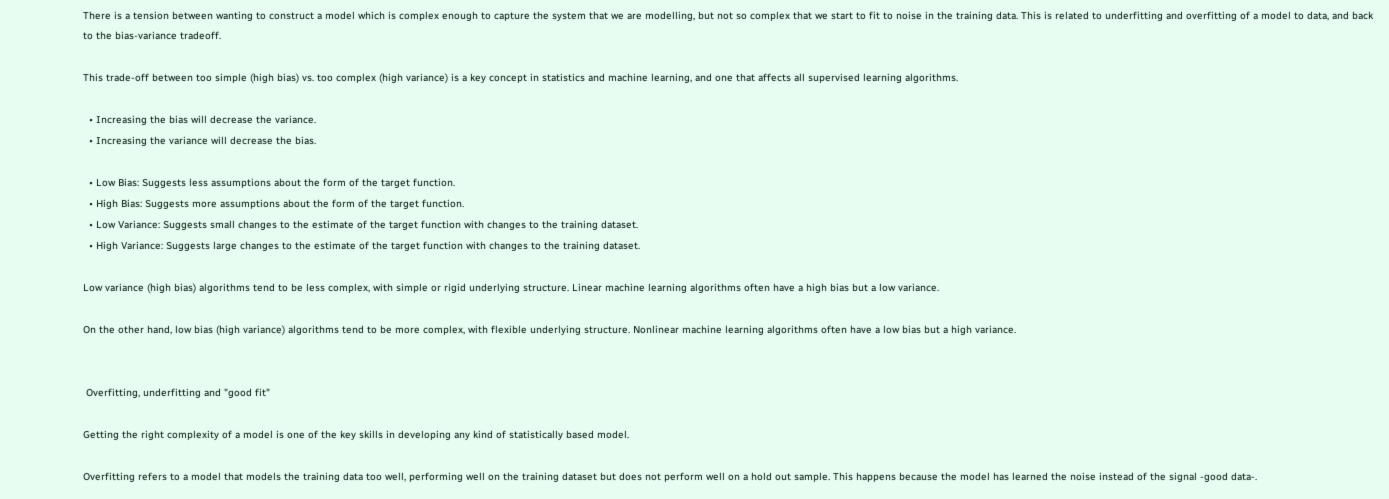There is a tension between wanting to construct a model which is complex enough to capture the system that we are modelling, but not so complex that we start to fit to noise in the training data. This is related to underfitting and overfitting of a model to data, and back to the bias-variance tradeoff.

This trade-off between too simple (high bias) vs. too complex (high variance) is a key concept in statistics and machine learning, and one that affects all supervised learning algorithms.

  • Increasing the bias will decrease the variance.
  • Increasing the variance will decrease the bias.

  • Low Bias: Suggests less assumptions about the form of the target function.
  • High Bias: Suggests more assumptions about the form of the target function.
  • Low Variance: Suggests small changes to the estimate of the target function with changes to the training dataset.
  • High Variance: Suggests large changes to the estimate of the target function with changes to the training dataset.

Low variance (high bias) algorithms tend to be less complex, with simple or rigid underlying structure. Linear machine learning algorithms often have a high bias but a low variance.

On the other hand, low bias (high variance) algorithms tend to be more complex, with flexible underlying structure. Nonlinear machine learning algorithms often have a low bias but a high variance.


 Overfitting, underfitting and "good fit"

Getting the right complexity of a model is one of the key skills in developing any kind of statistically based model.

Overfitting refers to a model that models the training data too well, performing well on the training dataset but does not perform well on a hold out sample. This happens because the model has learned the noise instead of the signal -good data-.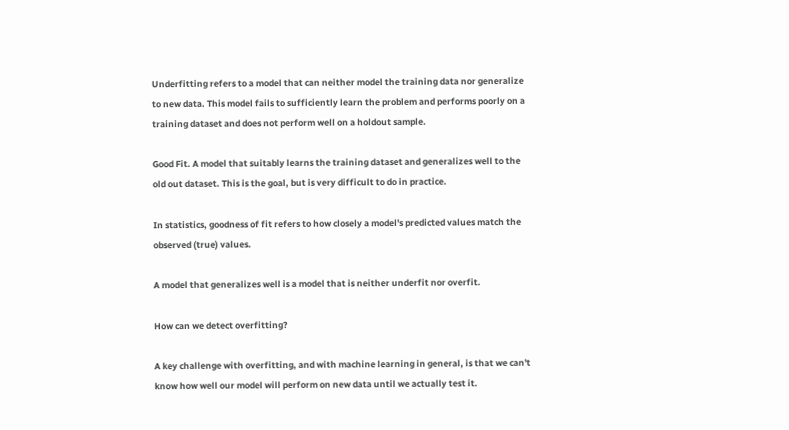Underfitting refers to a model that can neither model the training data nor generalize to new data. This model fails to sufficiently learn the problem and performs poorly on a training dataset and does not perform well on a holdout sample.

Good Fit. A model that suitably learns the training dataset and generalizes well to the old out dataset. This is the goal, but is very difficult to do in practice.

In statistics, goodness of fit refers to how closely a model's predicted values match the observed (true) values.

A model that generalizes well is a model that is neither underfit nor overfit.

How can we detect overfitting?

A key challenge with overfitting, and with machine learning in general, is that we can't know how well our model will perform on new data until we actually test it.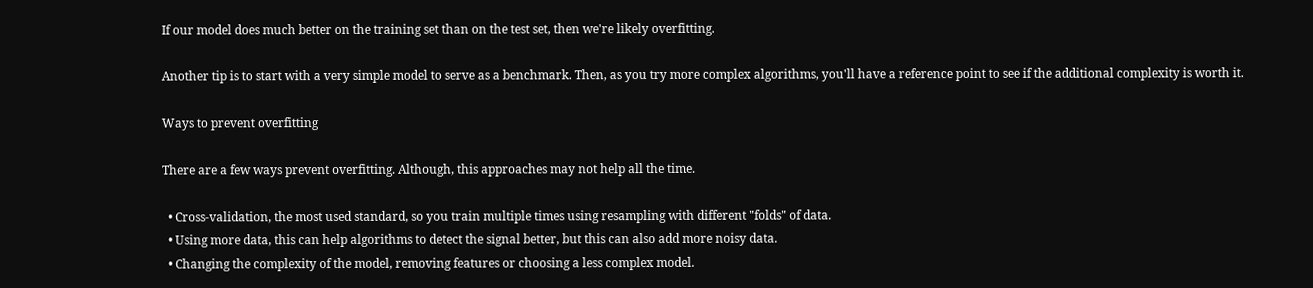If our model does much better on the training set than on the test set, then we're likely overfitting.

Another tip is to start with a very simple model to serve as a benchmark. Then, as you try more complex algorithms, you'll have a reference point to see if the additional complexity is worth it.

Ways to prevent overfitting

There are a few ways prevent overfitting. Although, this approaches may not help all the time.

  • Cross-validation, the most used standard, so you train multiple times using resampling with different "folds" of data.
  • Using more data, this can help algorithms to detect the signal better, but this can also add more noisy data.
  • Changing the complexity of the model, removing features or choosing a less complex model.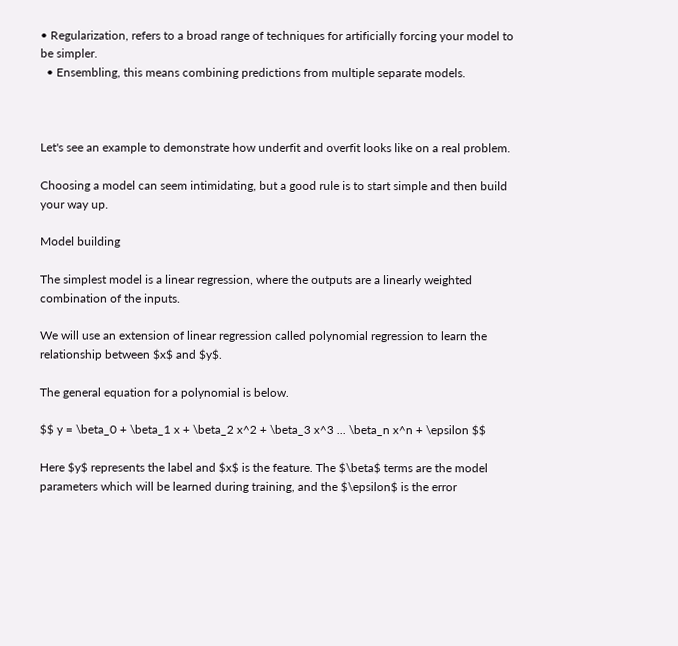• Regularization, refers to a broad range of techniques for artificially forcing your model to be simpler.
  • Ensembling, this means combining predictions from multiple separate models.



Let's see an example to demonstrate how underfit and overfit looks like on a real problem.

Choosing a model can seem intimidating, but a good rule is to start simple and then build your way up.

Model building

The simplest model is a linear regression, where the outputs are a linearly weighted combination of the inputs.

We will use an extension of linear regression called polynomial regression to learn the relationship between $x$ and $y$.

The general equation for a polynomial is below.

$$ y = \beta_0 + \beta_1 x + \beta_2 x^2 + \beta_3 x^3 ... \beta_n x^n + \epsilon $$

Here $y$ represents the label and $x$ is the feature. The $\beta$ terms are the model parameters which will be learned during training, and the $\epsilon$ is the error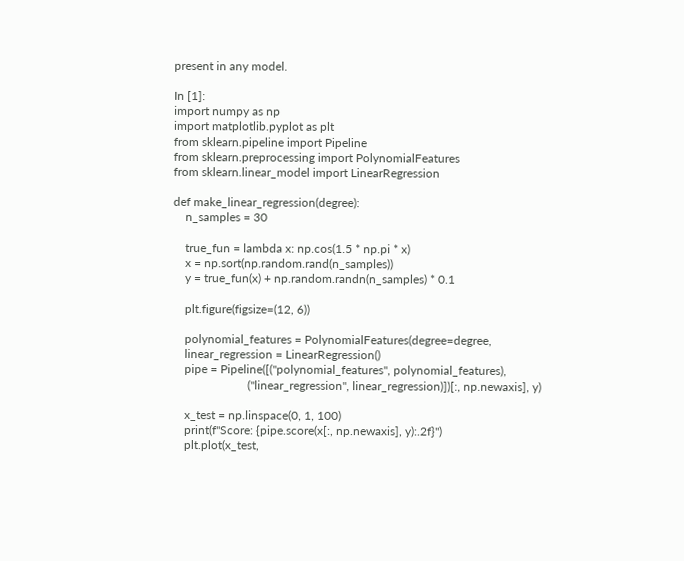present in any model.

In [1]:
import numpy as np
import matplotlib.pyplot as plt
from sklearn.pipeline import Pipeline
from sklearn.preprocessing import PolynomialFeatures
from sklearn.linear_model import LinearRegression

def make_linear_regression(degree):
    n_samples = 30

    true_fun = lambda x: np.cos(1.5 * np.pi * x)
    x = np.sort(np.random.rand(n_samples))
    y = true_fun(x) + np.random.randn(n_samples) * 0.1

    plt.figure(figsize=(12, 6))

    polynomial_features = PolynomialFeatures(degree=degree,
    linear_regression = LinearRegression()
    pipe = Pipeline([("polynomial_features", polynomial_features),
                         ("linear_regression", linear_regression)])[:, np.newaxis], y)

    x_test = np.linspace(0, 1, 100)
    print(f"Score: {pipe.score(x[:, np.newaxis], y):.2f}")
    plt.plot(x_test,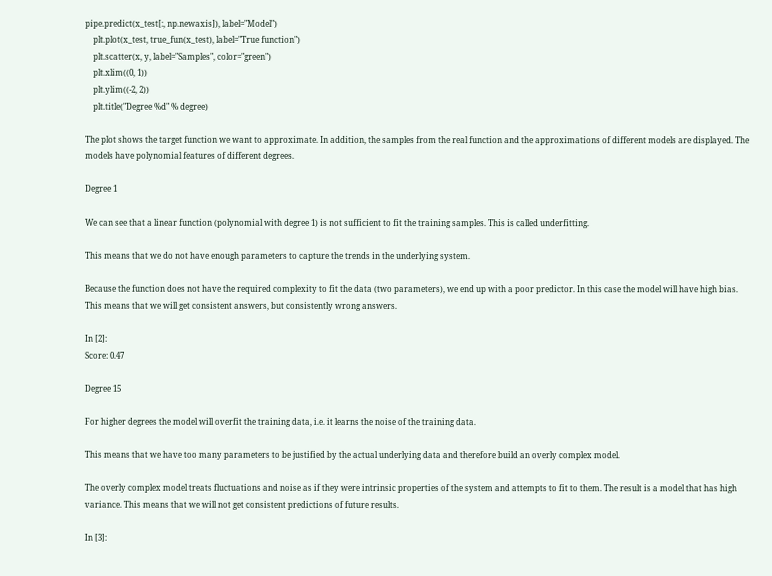pipe.predict(x_test[:, np.newaxis]), label="Model")
    plt.plot(x_test, true_fun(x_test), label="True function")
    plt.scatter(x, y, label="Samples", color="green")
    plt.xlim((0, 1))
    plt.ylim((-2, 2))
    plt.title("Degree %d" % degree)

The plot shows the target function we want to approximate. In addition, the samples from the real function and the approximations of different models are displayed. The models have polynomial features of different degrees.

Degree 1

We can see that a linear function (polynomial with degree 1) is not sufficient to fit the training samples. This is called underfitting.

This means that we do not have enough parameters to capture the trends in the underlying system.

Because the function does not have the required complexity to fit the data (two parameters), we end up with a poor predictor. In this case the model will have high bias. This means that we will get consistent answers, but consistently wrong answers.

In [2]:
Score: 0.47

Degree 15

For higher degrees the model will overfit the training data, i.e. it learns the noise of the training data.

This means that we have too many parameters to be justified by the actual underlying data and therefore build an overly complex model.

The overly complex model treats fluctuations and noise as if they were intrinsic properties of the system and attempts to fit to them. The result is a model that has high variance. This means that we will not get consistent predictions of future results.

In [3]: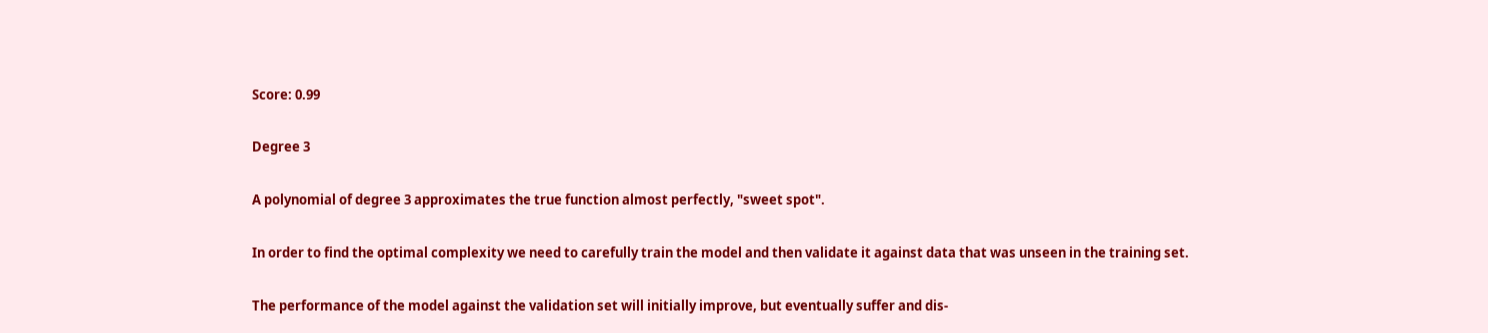Score: 0.99

Degree 3

A polynomial of degree 3 approximates the true function almost perfectly, "sweet spot".

In order to find the optimal complexity we need to carefully train the model and then validate it against data that was unseen in the training set.

The performance of the model against the validation set will initially improve, but eventually suffer and dis-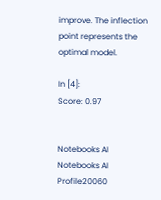improve. The inflection point represents the optimal model.

In [4]:
Score: 0.97


Notebooks AI
Notebooks AI Profile20060